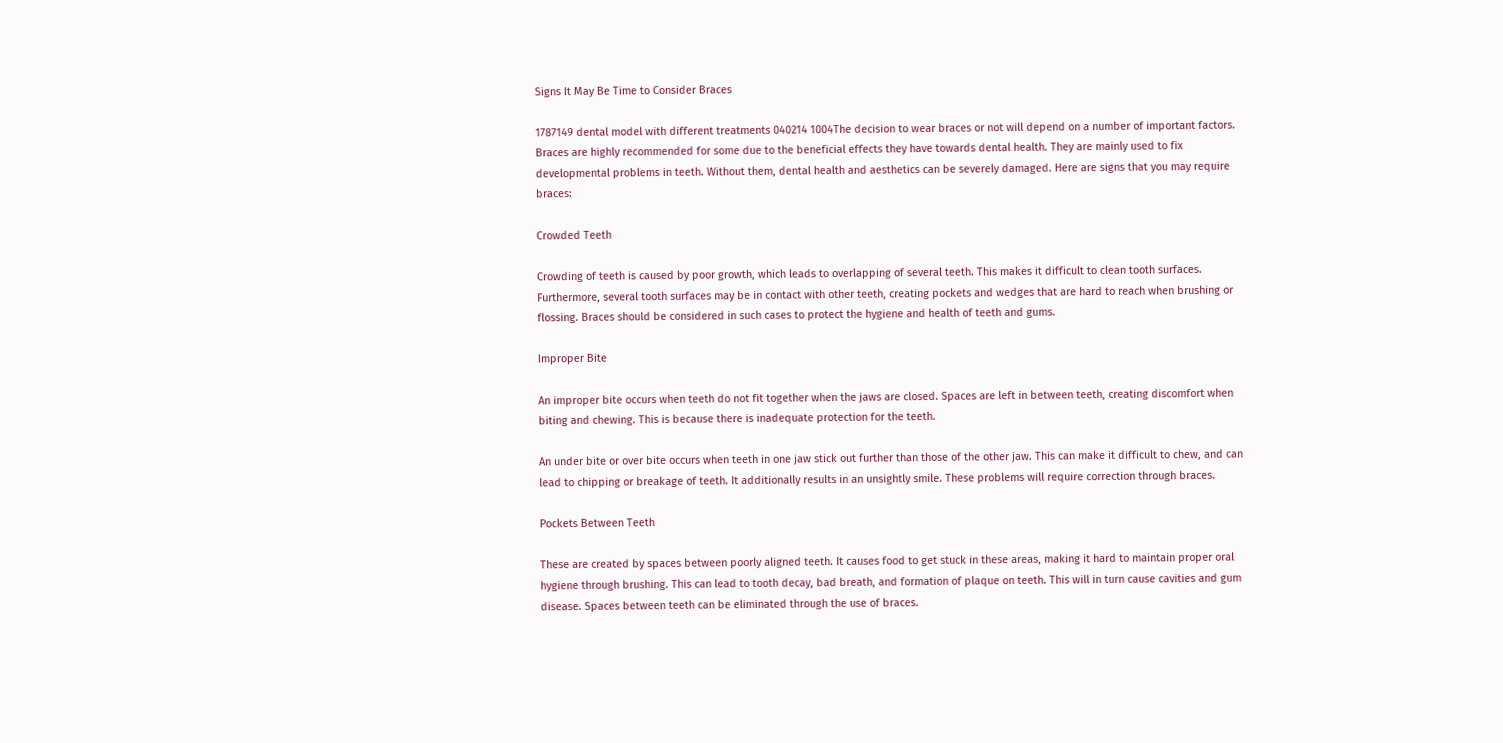Signs It May Be Time to Consider Braces

1787149 dental model with different treatments 040214 1004The decision to wear braces or not will depend on a number of important factors. Braces are highly recommended for some due to the beneficial effects they have towards dental health. They are mainly used to fix developmental problems in teeth. Without them, dental health and aesthetics can be severely damaged. Here are signs that you may require braces:

Crowded Teeth

Crowding of teeth is caused by poor growth, which leads to overlapping of several teeth. This makes it difficult to clean tooth surfaces. Furthermore, several tooth surfaces may be in contact with other teeth, creating pockets and wedges that are hard to reach when brushing or flossing. Braces should be considered in such cases to protect the hygiene and health of teeth and gums.

Improper Bite

An improper bite occurs when teeth do not fit together when the jaws are closed. Spaces are left in between teeth, creating discomfort when biting and chewing. This is because there is inadequate protection for the teeth.

An under bite or over bite occurs when teeth in one jaw stick out further than those of the other jaw. This can make it difficult to chew, and can lead to chipping or breakage of teeth. It additionally results in an unsightly smile. These problems will require correction through braces.

Pockets Between Teeth

These are created by spaces between poorly aligned teeth. It causes food to get stuck in these areas, making it hard to maintain proper oral hygiene through brushing. This can lead to tooth decay, bad breath, and formation of plaque on teeth. This will in turn cause cavities and gum disease. Spaces between teeth can be eliminated through the use of braces.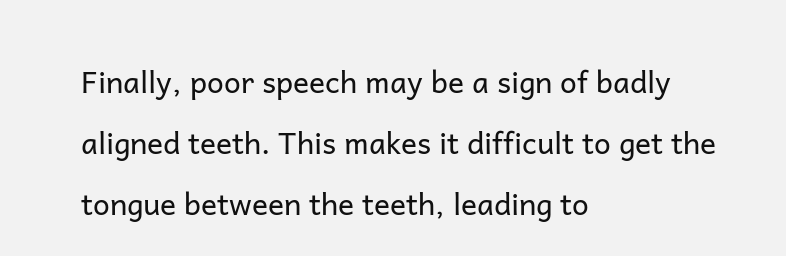Finally, poor speech may be a sign of badly aligned teeth. This makes it difficult to get the tongue between the teeth, leading to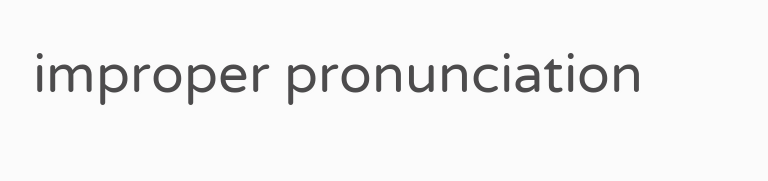improper pronunciation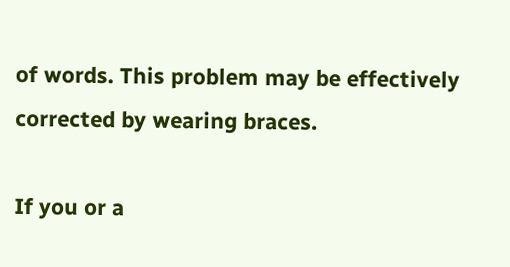of words. This problem may be effectively corrected by wearing braces.

If you or a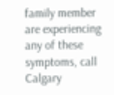family member are experiencing any of these symptoms, call Calgary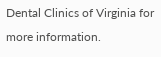Dental Clinics of Virginia for more information.